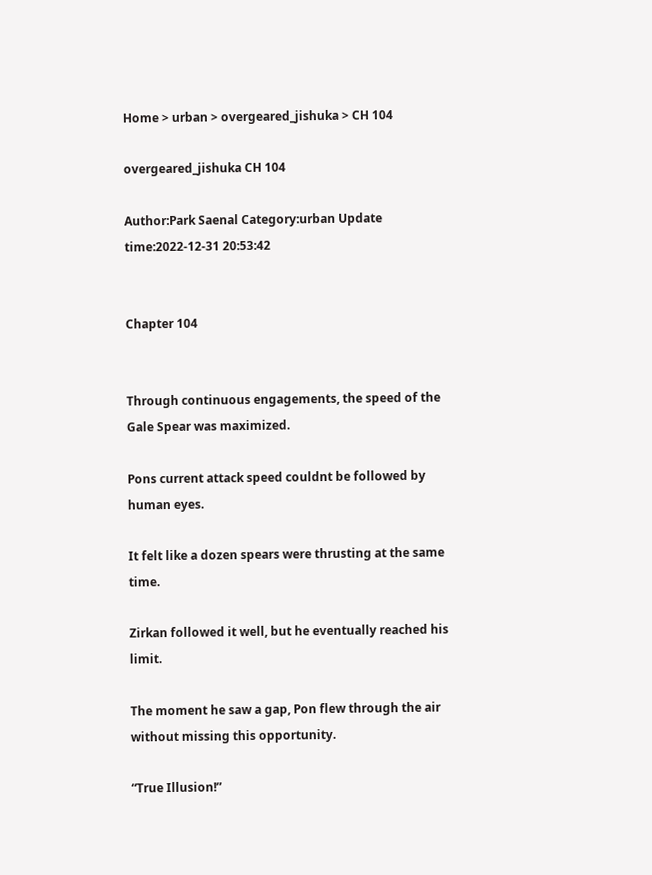Home > urban > overgeared_jishuka > CH 104

overgeared_jishuka CH 104

Author:Park Saenal Category:urban Update time:2022-12-31 20:53:42


Chapter 104


Through continuous engagements, the speed of the Gale Spear was maximized.

Pons current attack speed couldnt be followed by human eyes.

It felt like a dozen spears were thrusting at the same time.

Zirkan followed it well, but he eventually reached his limit.

The moment he saw a gap, Pon flew through the air without missing this opportunity.

“True Illusion!”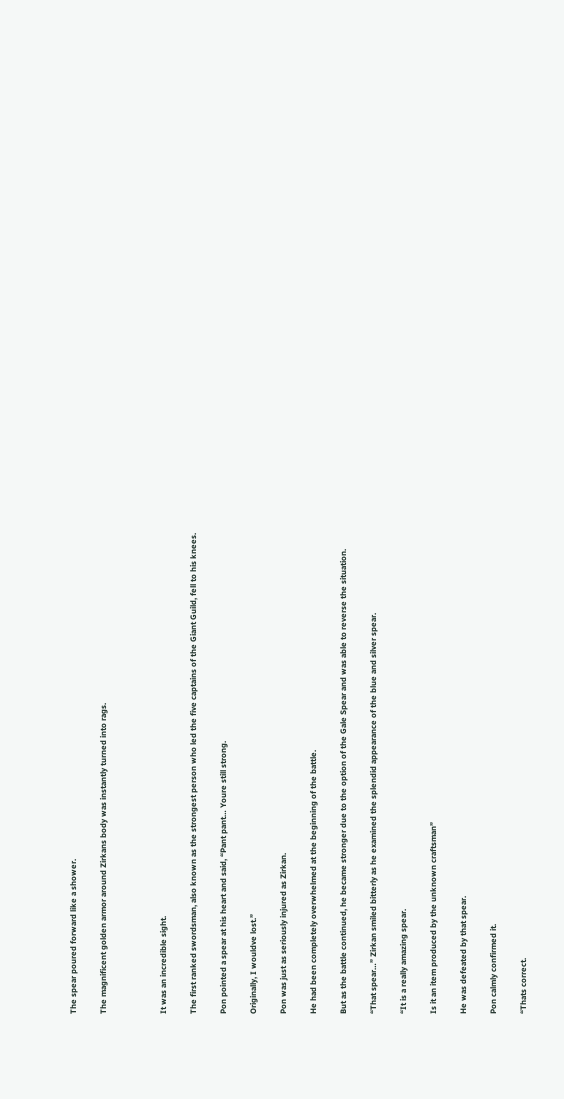The spear poured forward like a shower.

The magnificent golden armor around Zirkans body was instantly turned into rags.



It was an incredible sight.

The first ranked swordsman, also known as the strongest person who led the five captains of the Giant Guild, fell to his knees.

Pon pointed a spear at his heart and said, “Pant pant… Youre still strong.

Originally, I wouldve lost.”

Pon was just as seriously injured as Zirkan.

He had been completely overwhelmed at the beginning of the battle.

But as the battle continued, he became stronger due to the option of the Gale Spear and was able to reverse the situation.

“That spear…” Zirkan smiled bitterly as he examined the splendid appearance of the blue and silver spear.

“It is a really amazing spear.

Is it an item produced by the unknown craftsman”

He was defeated by that spear.

Pon calmly confirmed it.

“Thats correct.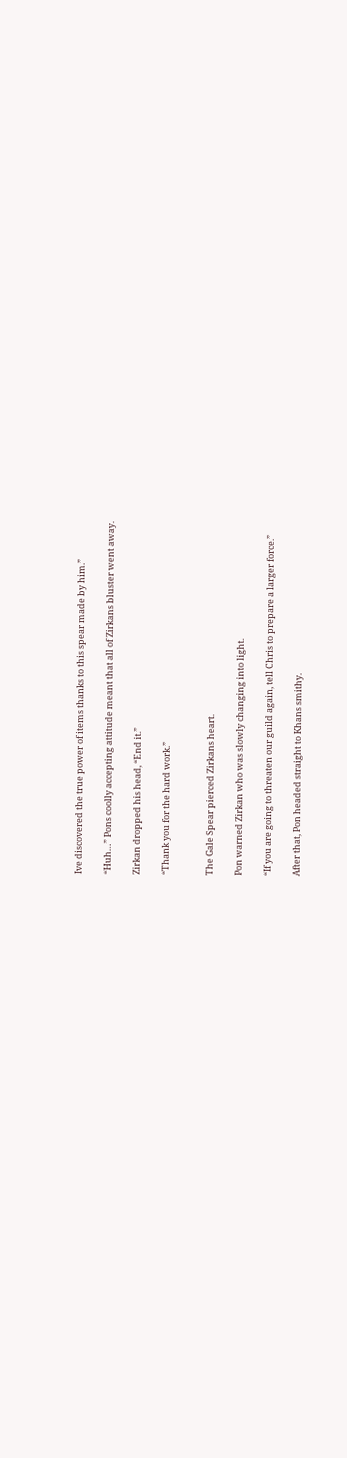Ive discovered the true power of items thanks to this spear made by him.”

“Huh…” Pons coolly accepting attitude meant that all of Zirkans bluster went away.

Zirkan dropped his head, “End it.”

“Thank you for the hard work.”


The Gale Spear pierced Zirkans heart.

Pon warned Zirkan who was slowly changing into light.

“If you are going to threaten our guild again, tell Chris to prepare a larger force.”

After that, Pon headed straight to Khans smithy.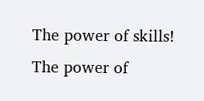The power of skills! The power of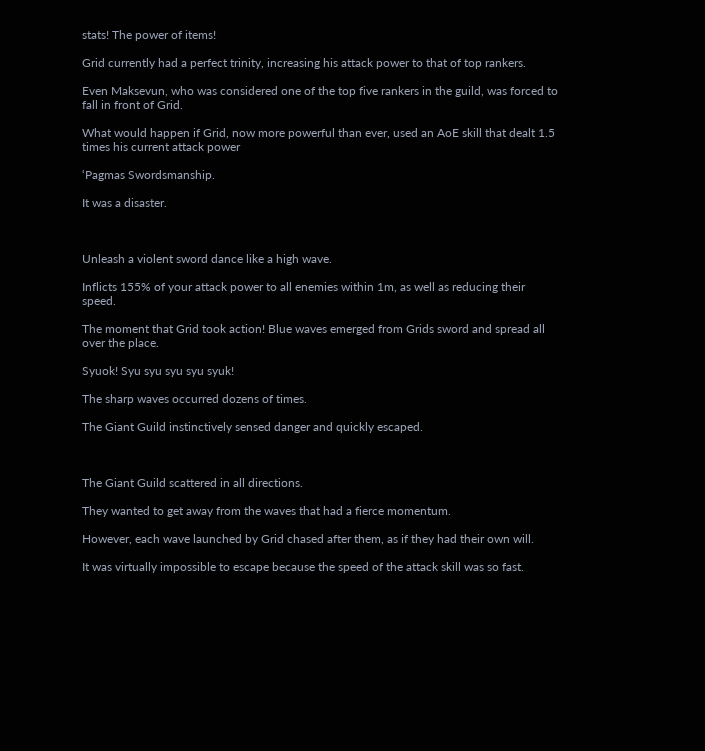stats! The power of items!

Grid currently had a perfect trinity, increasing his attack power to that of top rankers.

Even Maksevun, who was considered one of the top five rankers in the guild, was forced to fall in front of Grid.

What would happen if Grid, now more powerful than ever, used an AoE skill that dealt 1.5 times his current attack power

‘Pagmas Swordsmanship.

It was a disaster.



Unleash a violent sword dance like a high wave.

Inflicts 155% of your attack power to all enemies within 1m, as well as reducing their speed.

The moment that Grid took action! Blue waves emerged from Grids sword and spread all over the place.

Syuok! Syu syu syu syu syuk!

The sharp waves occurred dozens of times.

The Giant Guild instinctively sensed danger and quickly escaped.



The Giant Guild scattered in all directions.

They wanted to get away from the waves that had a fierce momentum.

However, each wave launched by Grid chased after them, as if they had their own will.

It was virtually impossible to escape because the speed of the attack skill was so fast.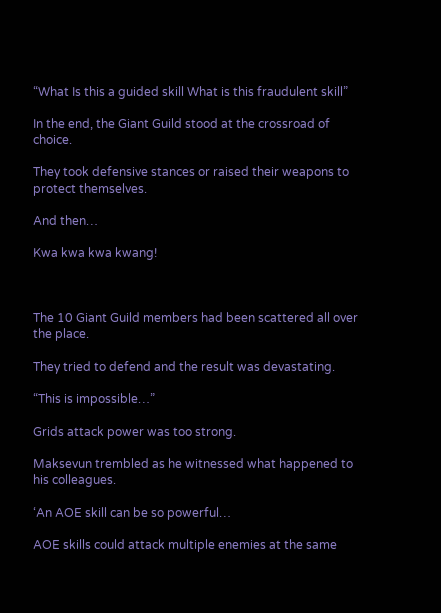“What Is this a guided skill What is this fraudulent skill”

In the end, the Giant Guild stood at the crossroad of choice.

They took defensive stances or raised their weapons to protect themselves.

And then…

Kwa kwa kwa kwang!



The 10 Giant Guild members had been scattered all over the place.

They tried to defend and the result was devastating.

“This is impossible…”

Grids attack power was too strong.

Maksevun trembled as he witnessed what happened to his colleagues.

‘An AOE skill can be so powerful…

AOE skills could attack multiple enemies at the same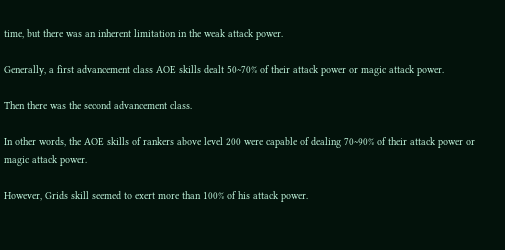time, but there was an inherent limitation in the weak attack power.

Generally, a first advancement class AOE skills dealt 50~70% of their attack power or magic attack power.

Then there was the second advancement class.

In other words, the AOE skills of rankers above level 200 were capable of dealing 70~90% of their attack power or magic attack power.

However, Grids skill seemed to exert more than 100% of his attack power.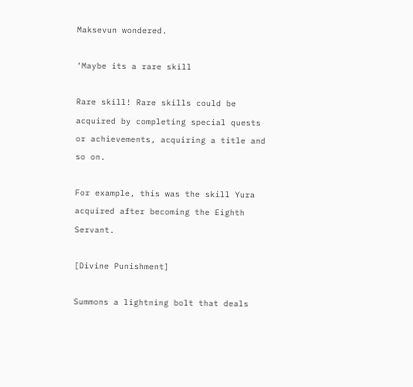Maksevun wondered.

‘Maybe its a rare skill

Rare skill! Rare skills could be acquired by completing special quests or achievements, acquiring a title and so on.

For example, this was the skill Yura acquired after becoming the Eighth Servant.

[Divine Punishment]

Summons a lightning bolt that deals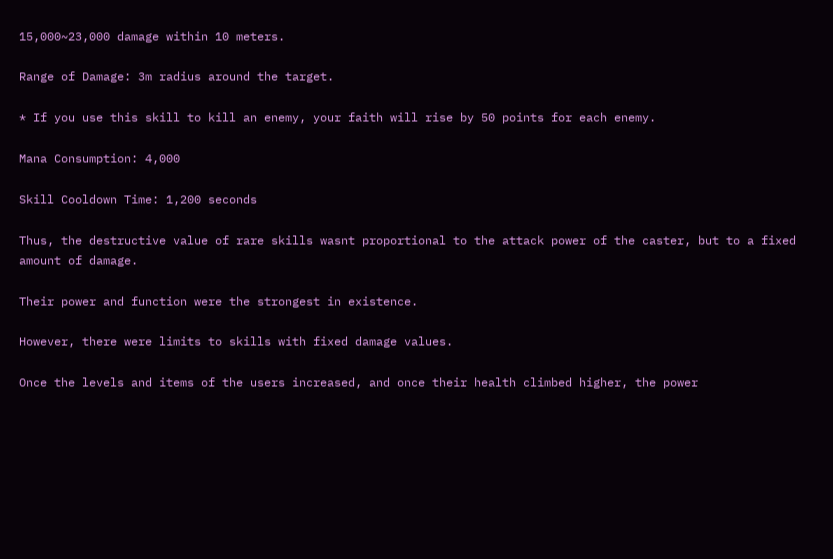15,000~23,000 damage within 10 meters.

Range of Damage: 3m radius around the target.

* If you use this skill to kill an enemy, your faith will rise by 50 points for each enemy.

Mana Consumption: 4,000

Skill Cooldown Time: 1,200 seconds

Thus, the destructive value of rare skills wasnt proportional to the attack power of the caster, but to a fixed amount of damage.

Their power and function were the strongest in existence.

However, there were limits to skills with fixed damage values.

Once the levels and items of the users increased, and once their health climbed higher, the power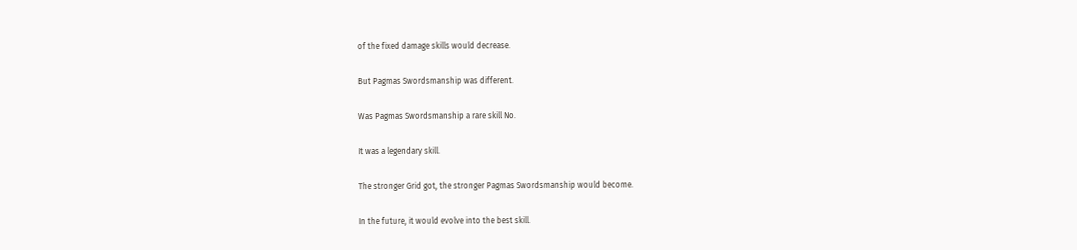of the fixed damage skills would decrease.

But Pagmas Swordsmanship was different.

Was Pagmas Swordsmanship a rare skill No.

It was a legendary skill.

The stronger Grid got, the stronger Pagmas Swordsmanship would become.

In the future, it would evolve into the best skill.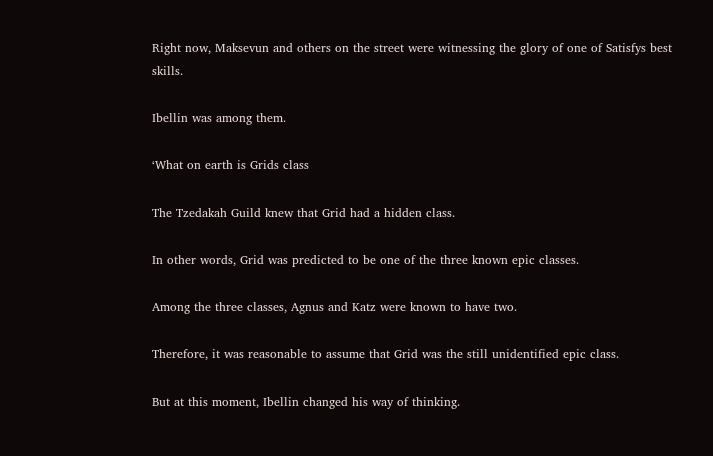Right now, Maksevun and others on the street were witnessing the glory of one of Satisfys best skills.

Ibellin was among them.

‘What on earth is Grids class

The Tzedakah Guild knew that Grid had a hidden class.

In other words, Grid was predicted to be one of the three known epic classes.

Among the three classes, Agnus and Katz were known to have two.

Therefore, it was reasonable to assume that Grid was the still unidentified epic class.

But at this moment, Ibellin changed his way of thinking.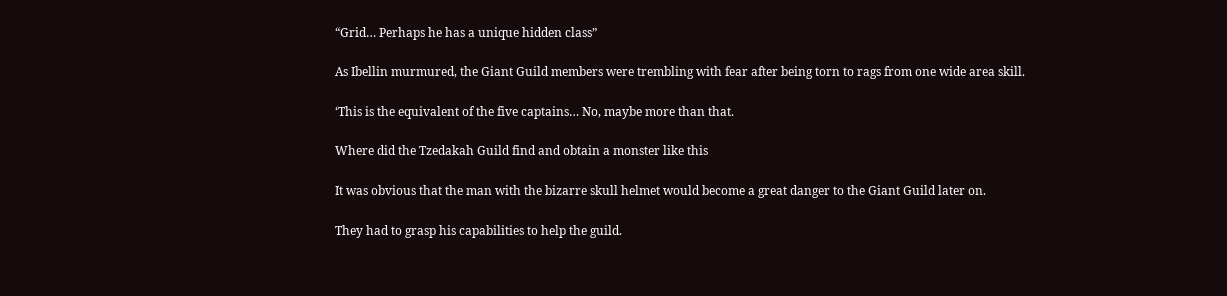“Grid… Perhaps he has a unique hidden class”

As Ibellin murmured, the Giant Guild members were trembling with fear after being torn to rags from one wide area skill.

‘This is the equivalent of the five captains… No, maybe more than that.

Where did the Tzedakah Guild find and obtain a monster like this

It was obvious that the man with the bizarre skull helmet would become a great danger to the Giant Guild later on.

They had to grasp his capabilities to help the guild.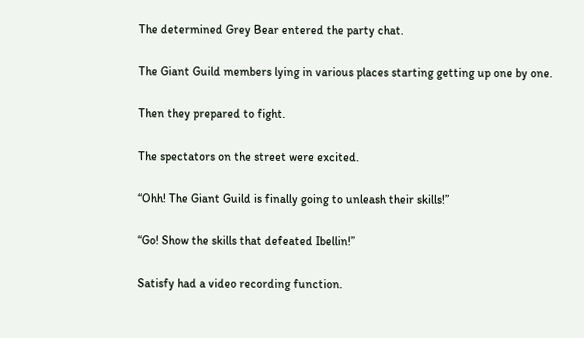The determined Grey Bear entered the party chat.

The Giant Guild members lying in various places starting getting up one by one.

Then they prepared to fight.

The spectators on the street were excited.

“Ohh! The Giant Guild is finally going to unleash their skills!”

“Go! Show the skills that defeated Ibellin!”

Satisfy had a video recording function.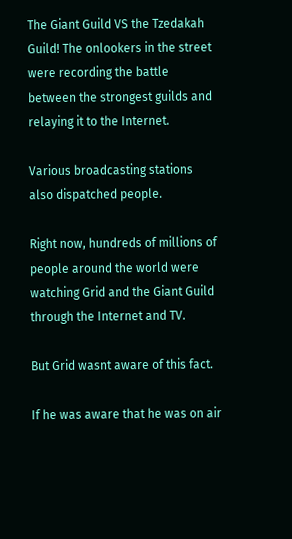The Giant Guild VS the Tzedakah Guild! The onlookers in the street were recording the battle between the strongest guilds and relaying it to the Internet.

Various broadcasting stations also dispatched people.

Right now, hundreds of millions of people around the world were watching Grid and the Giant Guild through the Internet and TV.

But Grid wasnt aware of this fact.

If he was aware that he was on air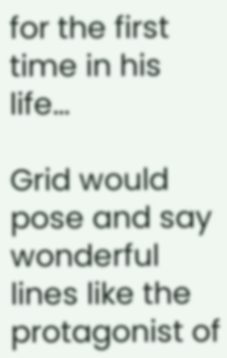for the first time in his life…

Grid would pose and say wonderful lines like the protagonist of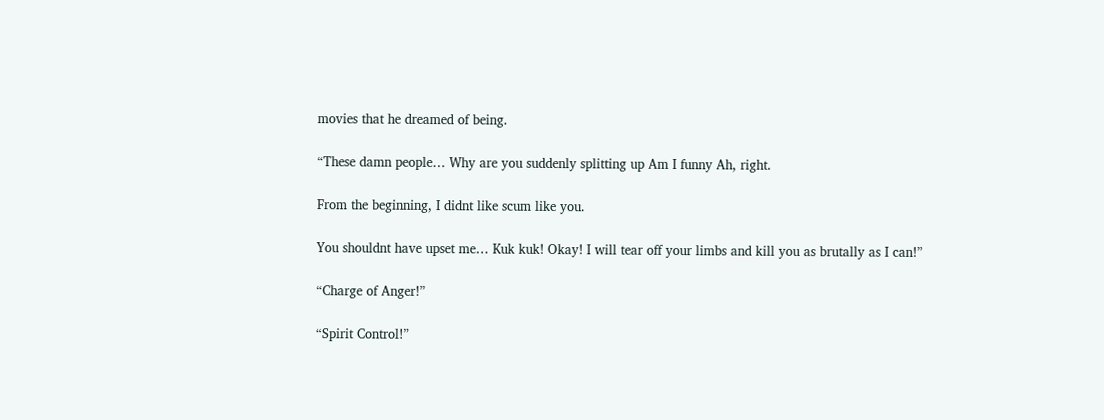movies that he dreamed of being.

“These damn people… Why are you suddenly splitting up Am I funny Ah, right.

From the beginning, I didnt like scum like you.

You shouldnt have upset me… Kuk kuk! Okay! I will tear off your limbs and kill you as brutally as I can!”

“Charge of Anger!”

“Spirit Control!”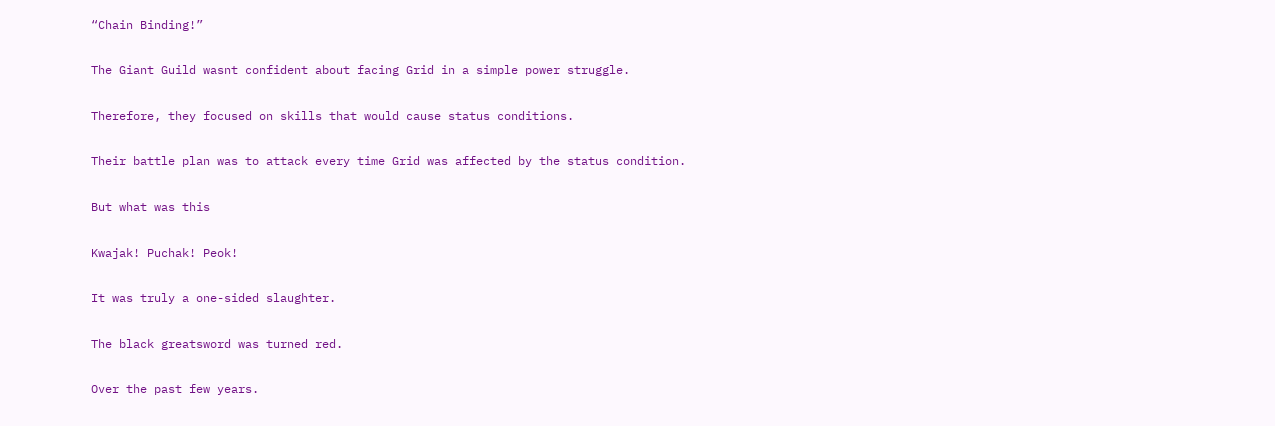“Chain Binding!”

The Giant Guild wasnt confident about facing Grid in a simple power struggle.

Therefore, they focused on skills that would cause status conditions.

Their battle plan was to attack every time Grid was affected by the status condition.

But what was this

Kwajak! Puchak! Peok!

It was truly a one-sided slaughter.

The black greatsword was turned red.

Over the past few years.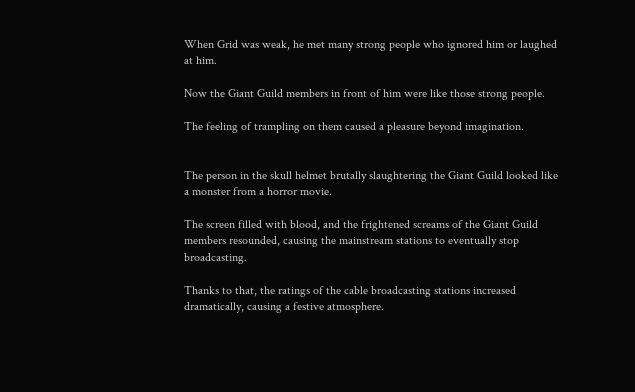When Grid was weak, he met many strong people who ignored him or laughed at him.

Now the Giant Guild members in front of him were like those strong people.

The feeling of trampling on them caused a pleasure beyond imagination.


The person in the skull helmet brutally slaughtering the Giant Guild looked like a monster from a horror movie.

The screen filled with blood, and the frightened screams of the Giant Guild members resounded, causing the mainstream stations to eventually stop broadcasting.

Thanks to that, the ratings of the cable broadcasting stations increased dramatically, causing a festive atmosphere.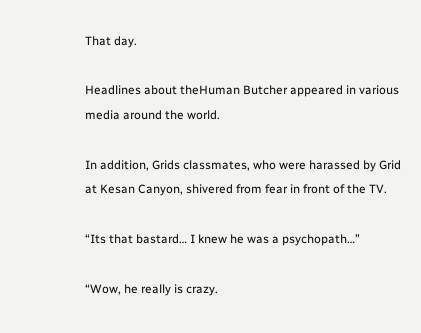That day.

Headlines about theHuman Butcher appeared in various media around the world.

In addition, Grids classmates, who were harassed by Grid at Kesan Canyon, shivered from fear in front of the TV.

“Its that bastard… I knew he was a psychopath…”

“Wow, he really is crazy.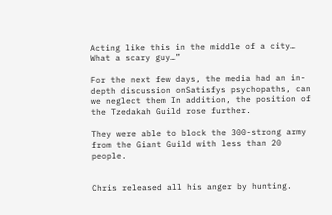Acting like this in the middle of a city… What a scary guy…”

For the next few days, the media had an in-depth discussion onSatisfys psychopaths, can we neglect them In addition, the position of the Tzedakah Guild rose further.

They were able to block the 300-strong army from the Giant Guild with less than 20 people.


Chris released all his anger by hunting.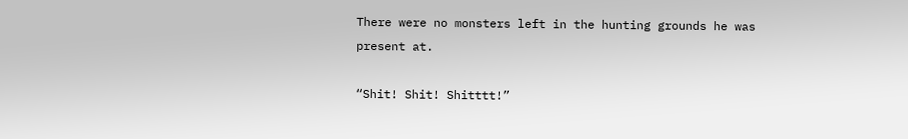There were no monsters left in the hunting grounds he was present at.

“Shit! Shit! Shitttt!”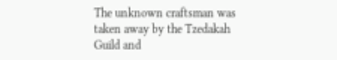The unknown craftsman was taken away by the Tzedakah Guild and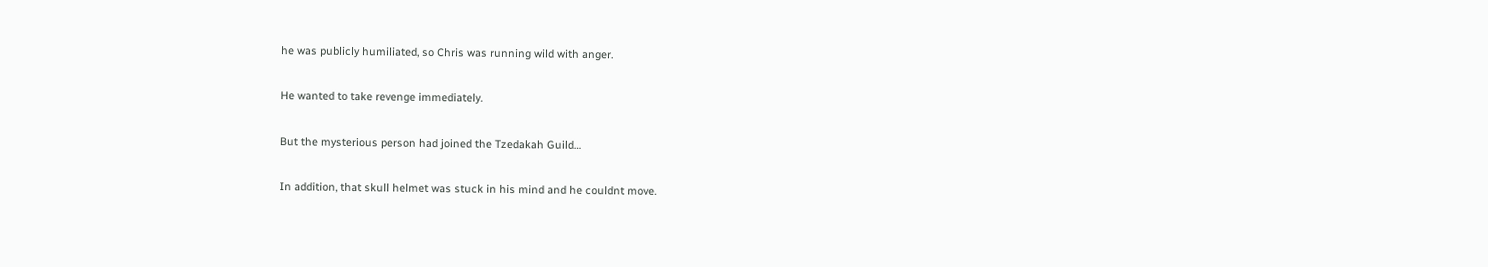he was publicly humiliated, so Chris was running wild with anger.

He wanted to take revenge immediately.

But the mysterious person had joined the Tzedakah Guild…

In addition, that skull helmet was stuck in his mind and he couldnt move.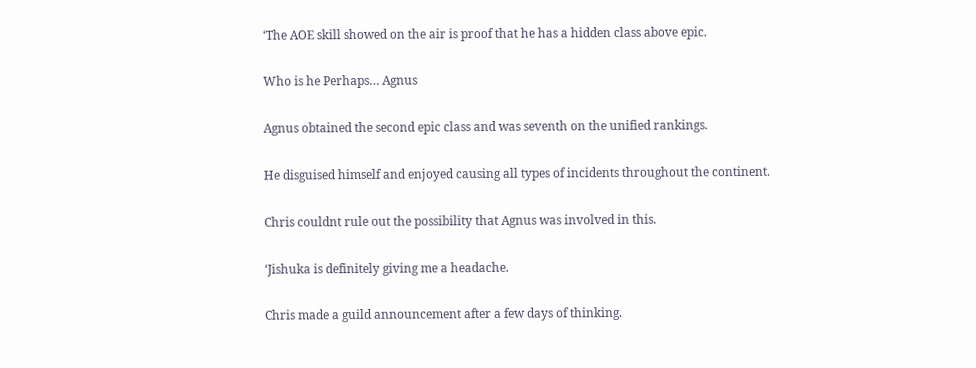‘The AOE skill showed on the air is proof that he has a hidden class above epic.

Who is he Perhaps… Agnus

Agnus obtained the second epic class and was seventh on the unified rankings.

He disguised himself and enjoyed causing all types of incidents throughout the continent.

Chris couldnt rule out the possibility that Agnus was involved in this.

‘Jishuka is definitely giving me a headache.

Chris made a guild announcement after a few days of thinking.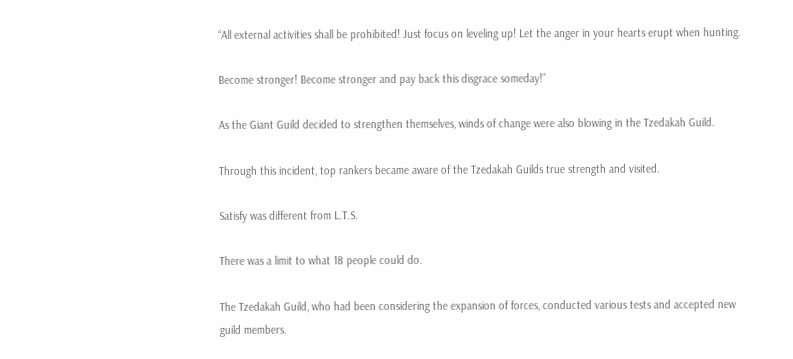“All external activities shall be prohibited! Just focus on leveling up! Let the anger in your hearts erupt when hunting.

Become stronger! Become stronger and pay back this disgrace someday!”

As the Giant Guild decided to strengthen themselves, winds of change were also blowing in the Tzedakah Guild.

Through this incident, top rankers became aware of the Tzedakah Guilds true strength and visited.

Satisfy was different from L.T.S.

There was a limit to what 18 people could do.

The Tzedakah Guild, who had been considering the expansion of forces, conducted various tests and accepted new guild members.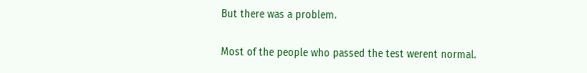But there was a problem.

Most of the people who passed the test werent normal.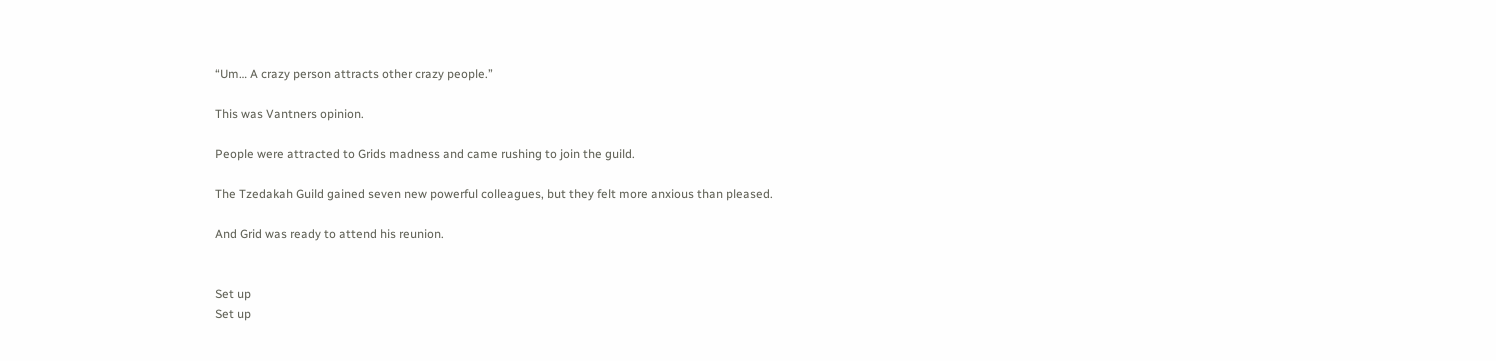“Um… A crazy person attracts other crazy people.”

This was Vantners opinion.

People were attracted to Grids madness and came rushing to join the guild.

The Tzedakah Guild gained seven new powerful colleagues, but they felt more anxious than pleased.

And Grid was ready to attend his reunion.


Set up
Set up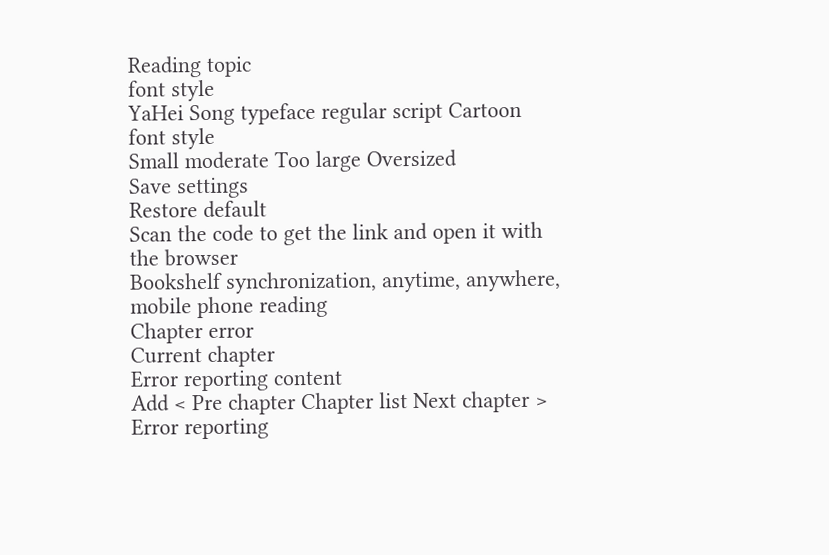Reading topic
font style
YaHei Song typeface regular script Cartoon
font style
Small moderate Too large Oversized
Save settings
Restore default
Scan the code to get the link and open it with the browser
Bookshelf synchronization, anytime, anywhere, mobile phone reading
Chapter error
Current chapter
Error reporting content
Add < Pre chapter Chapter list Next chapter > Error reporting